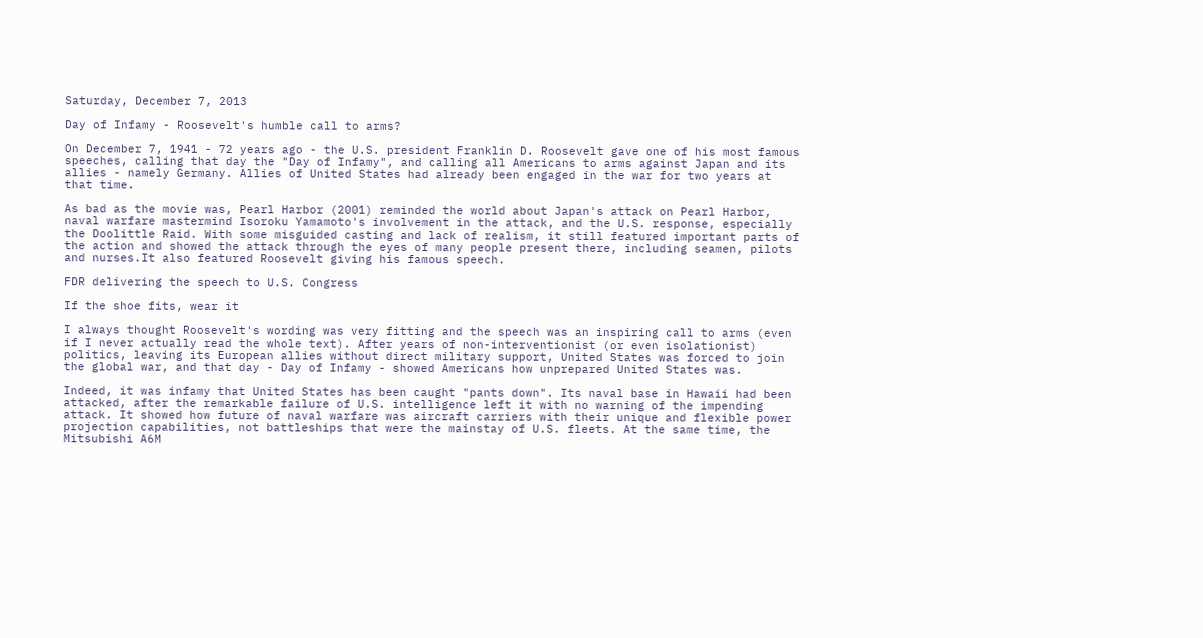Saturday, December 7, 2013

Day of Infamy - Roosevelt's humble call to arms?

On December 7, 1941 - 72 years ago - the U.S. president Franklin D. Roosevelt gave one of his most famous speeches, calling that day the "Day of Infamy", and calling all Americans to arms against Japan and its allies - namely Germany. Allies of United States had already been engaged in the war for two years at that time.

As bad as the movie was, Pearl Harbor (2001) reminded the world about Japan's attack on Pearl Harbor, naval warfare mastermind Isoroku Yamamoto's involvement in the attack, and the U.S. response, especially the Doolittle Raid. With some misguided casting and lack of realism, it still featured important parts of the action and showed the attack through the eyes of many people present there, including seamen, pilots and nurses.It also featured Roosevelt giving his famous speech.

FDR delivering the speech to U.S. Congress

If the shoe fits, wear it

I always thought Roosevelt's wording was very fitting and the speech was an inspiring call to arms (even if I never actually read the whole text). After years of non-interventionist (or even isolationist) politics, leaving its European allies without direct military support, United States was forced to join the global war, and that day - Day of Infamy - showed Americans how unprepared United States was.

Indeed, it was infamy that United States has been caught "pants down". Its naval base in Hawaii had been attacked, after the remarkable failure of U.S. intelligence left it with no warning of the impending attack. It showed how future of naval warfare was aircraft carriers with their unique and flexible power projection capabilities, not battleships that were the mainstay of U.S. fleets. At the same time, the Mitsubishi A6M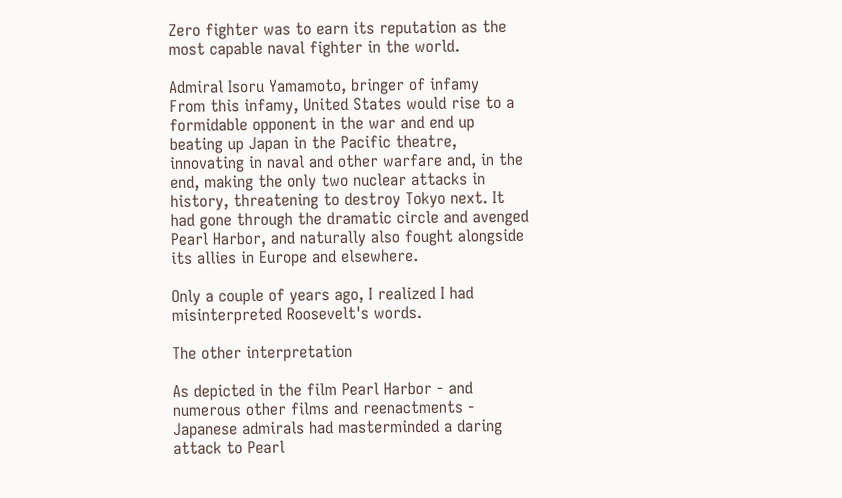Zero fighter was to earn its reputation as the most capable naval fighter in the world.

Admiral Isoru Yamamoto, bringer of infamy
From this infamy, United States would rise to a formidable opponent in the war and end up beating up Japan in the Pacific theatre, innovating in naval and other warfare and, in the end, making the only two nuclear attacks in history, threatening to destroy Tokyo next. It had gone through the dramatic circle and avenged Pearl Harbor, and naturally also fought alongside its allies in Europe and elsewhere.

Only a couple of years ago, I realized I had misinterpreted Roosevelt's words.

The other interpretation

As depicted in the film Pearl Harbor - and numerous other films and reenactments - Japanese admirals had masterminded a daring attack to Pearl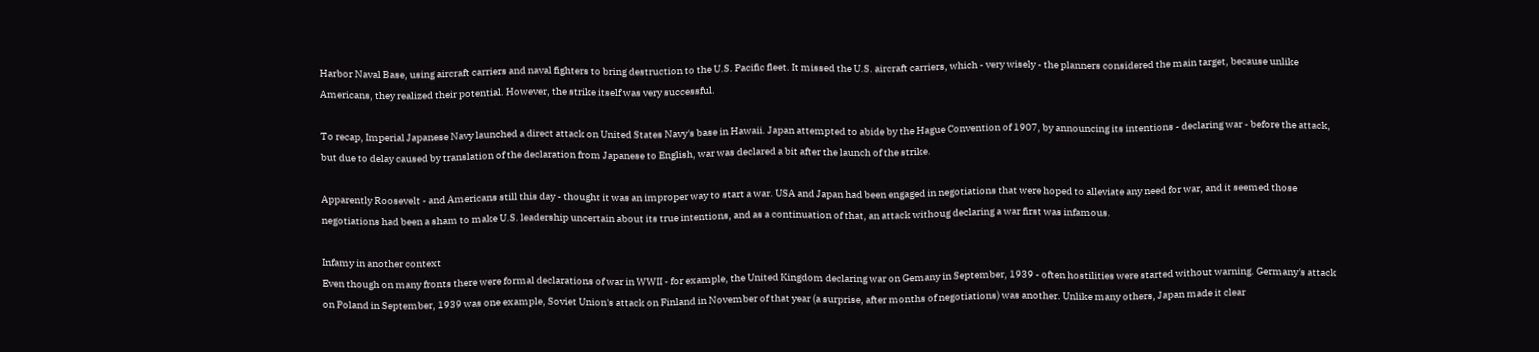Harbor Naval Base, using aircraft carriers and naval fighters to bring destruction to the U.S. Pacific fleet. It missed the U.S. aircraft carriers, which - very wisely - the planners considered the main target, because unlike Americans, they realized their potential. However, the strike itself was very successful.

To recap, Imperial Japanese Navy launched a direct attack on United States Navy's base in Hawaii. Japan attempted to abide by the Hague Convention of 1907, by announcing its intentions - declaring war - before the attack, but due to delay caused by translation of the declaration from Japanese to English, war was declared a bit after the launch of the strike.

Apparently Roosevelt - and Americans still this day - thought it was an improper way to start a war. USA and Japan had been engaged in negotiations that were hoped to alleviate any need for war, and it seemed those negotiations had been a sham to make U.S. leadership uncertain about its true intentions, and as a continuation of that, an attack withoug declaring a war first was infamous.

Infamy in another context
Even though on many fronts there were formal declarations of war in WWII - for example, the United Kingdom declaring war on Gemany in September, 1939 - often hostilities were started without warning. Germany's attack on Poland in September, 1939 was one example, Soviet Union's attack on Finland in November of that year (a surprise, after months of negotiations) was another. Unlike many others, Japan made it clear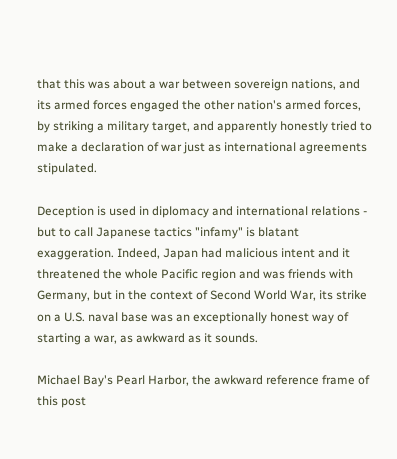that this was about a war between sovereign nations, and its armed forces engaged the other nation's armed forces, by striking a military target, and apparently honestly tried to make a declaration of war just as international agreements stipulated.

Deception is used in diplomacy and international relations - but to call Japanese tactics "infamy" is blatant exaggeration. Indeed, Japan had malicious intent and it threatened the whole Pacific region and was friends with Germany, but in the context of Second World War, its strike on a U.S. naval base was an exceptionally honest way of starting a war, as awkward as it sounds.

Michael Bay's Pearl Harbor, the awkward reference frame of this post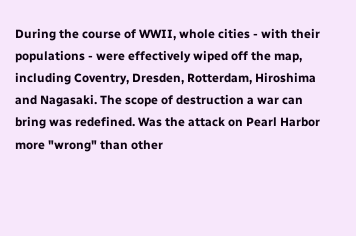During the course of WWII, whole cities - with their populations - were effectively wiped off the map, including Coventry, Dresden, Rotterdam, Hiroshima and Nagasaki. The scope of destruction a war can bring was redefined. Was the attack on Pearl Harbor more "wrong" than other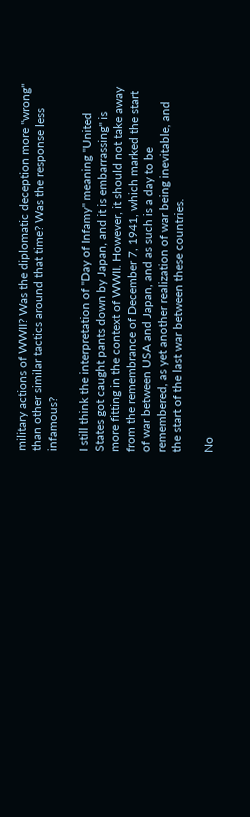military actions of WWII? Was the diplomatic deception more "wrong" than other similar tactics around that time? Was the response less infamous?

I still think the interpretation of "Day of Infamy" meaning "United States got caught pants down by Japan, and it is embarrassing" is more fitting in the context of WWII. However, it should not take away from the remembrance of December 7, 1941, which marked the start of war between USA and Japan, and as such is a day to be remembered, as yet another realization of war being inevitable, and the start of the last war between these countries.

No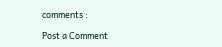comments :

Post a Comment